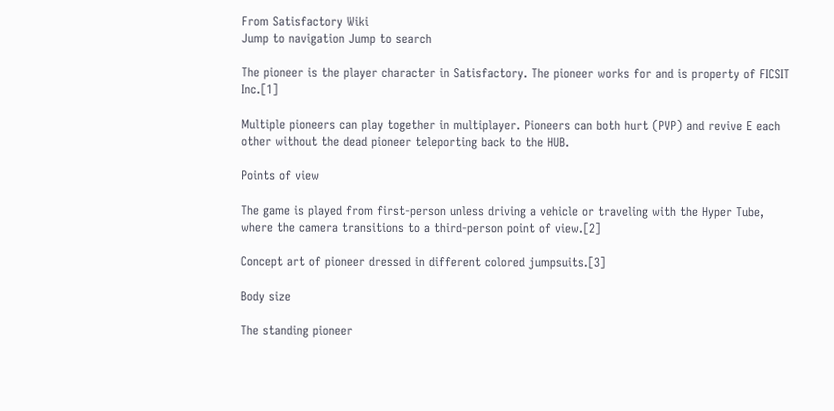From Satisfactory Wiki
Jump to navigation Jump to search

The pioneer is the player character in Satisfactory. The pioneer works for and is property of FICSIT Inc.[1]

Multiple pioneers can play together in multiplayer. Pioneers can both hurt (PVP) and revive E each other without the dead pioneer teleporting back to the HUB.

Points of view

The game is played from first-person unless driving a vehicle or traveling with the Hyper Tube, where the camera transitions to a third-person point of view.[2]

Concept art of pioneer dressed in different colored jumpsuits.[3]

Body size

The standing pioneer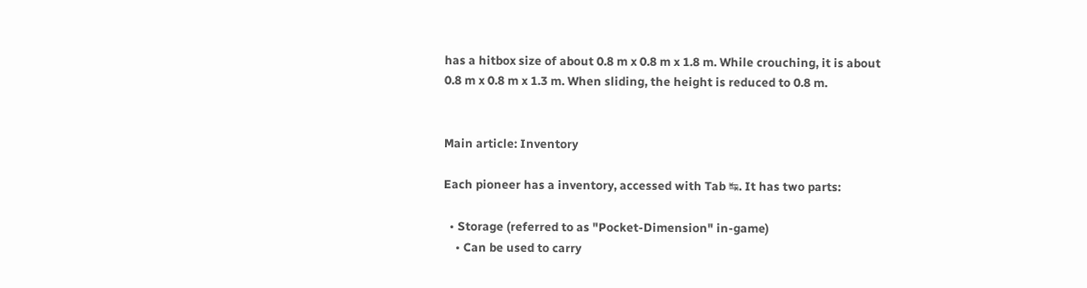has a hitbox size of about 0.8 m x 0.8 m x 1.8 m. While crouching, it is about 0.8 m x 0.8 m x 1.3 m. When sliding, the height is reduced to 0.8 m.


Main article: Inventory

Each pioneer has a inventory, accessed with Tab ↹. It has two parts:

  • Storage (referred to as "Pocket-Dimension" in-game)
    • Can be used to carry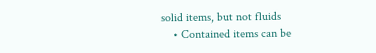solid items, but not fluids
    • Contained items can be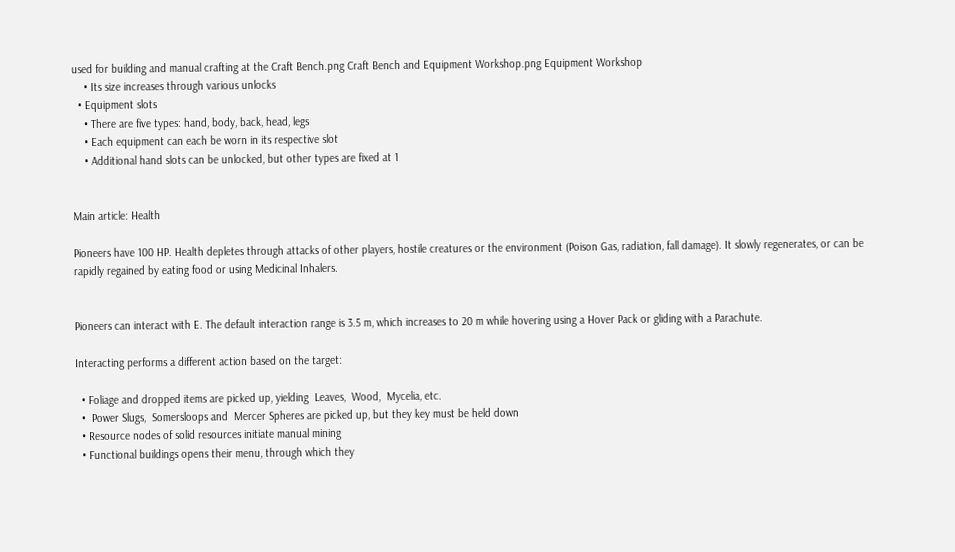used for building and manual crafting at the Craft Bench.png Craft Bench and Equipment Workshop.png Equipment Workshop
    • Its size increases through various unlocks
  • Equipment slots
    • There are five types: hand, body, back, head, legs
    • Each equipment can each be worn in its respective slot
    • Additional hand slots can be unlocked, but other types are fixed at 1


Main article: Health

Pioneers have 100 HP. Health depletes through attacks of other players, hostile creatures or the environment (Poison Gas, radiation, fall damage). It slowly regenerates, or can be rapidly regained by eating food or using Medicinal Inhalers.


Pioneers can interact with E. The default interaction range is 3.5 m, which increases to 20 m while hovering using a Hover Pack or gliding with a Parachute.

Interacting performs a different action based on the target:

  • Foliage and dropped items are picked up, yielding  Leaves,  Wood,  Mycelia, etc.
  •  Power Slugs,  Somersloops and  Mercer Spheres are picked up, but they key must be held down
  • Resource nodes of solid resources initiate manual mining
  • Functional buildings opens their menu, through which they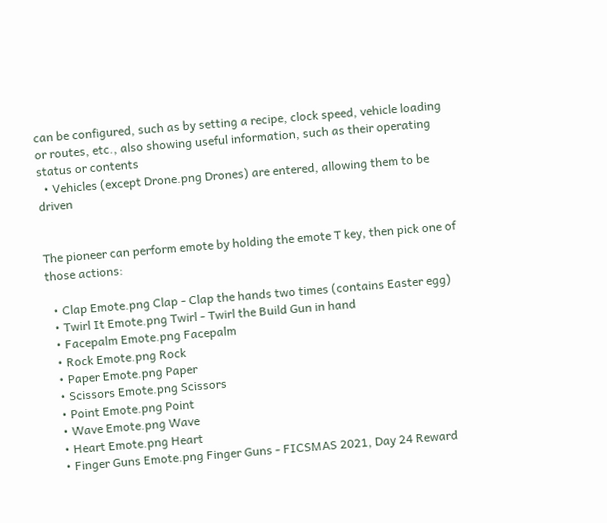can be configured, such as by setting a recipe, clock speed, vehicle loading or routes, etc., also showing useful information, such as their operating status or contents
  • Vehicles (except Drone.png Drones) are entered, allowing them to be driven


The pioneer can perform emote by holding the emote T key, then pick one of those actions:

  • Clap Emote.png Clap - Clap the hands two times (contains Easter egg)
  • Twirl It Emote.png Twirl - Twirl the Build Gun in hand
  • Facepalm Emote.png Facepalm
  • Rock Emote.png Rock
  • Paper Emote.png Paper
  • Scissors Emote.png Scissors
  • Point Emote.png Point
  • Wave Emote.png Wave
  • Heart Emote.png Heart
  • Finger Guns Emote.png Finger Guns - FICSMAS 2021, Day 24 Reward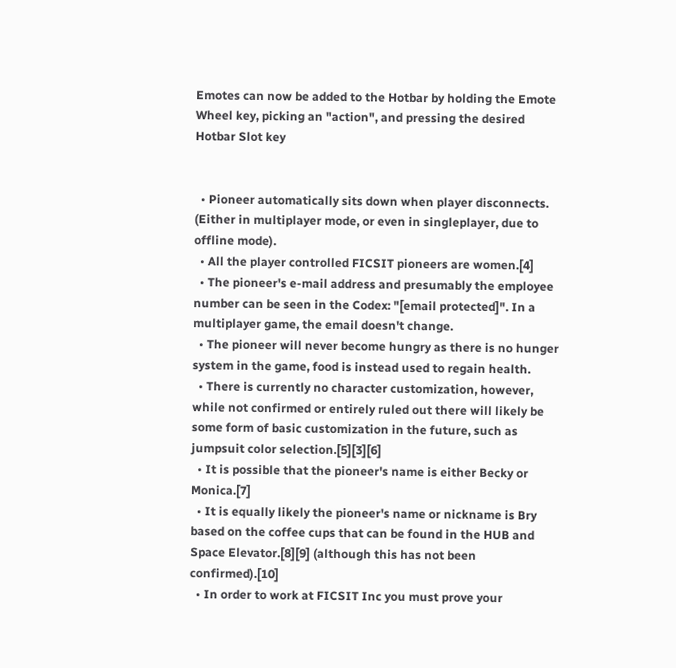Emotes can now be added to the Hotbar by holding the Emote Wheel key, picking an "action", and pressing the desired Hotbar Slot key


  • Pioneer automatically sits down when player disconnects. (Either in multiplayer mode, or even in singleplayer, due to offline mode).
  • All the player controlled FICSIT pioneers are women.[4]
  • The pioneer's e-mail address and presumably the employee number can be seen in the Codex: "[email protected]". In a multiplayer game, the email doesn't change.
  • The pioneer will never become hungry as there is no hunger system in the game, food is instead used to regain health.
  • There is currently no character customization, however, while not confirmed or entirely ruled out there will likely be some form of basic customization in the future, such as jumpsuit color selection.[5][3][6]
  • It is possible that the pioneer's name is either Becky or Monica.[7]
  • It is equally likely the pioneer's name or nickname is Bry based on the coffee cups that can be found in the HUB and Space Elevator.[8][9] (although this has not been confirmed).[10]
  • In order to work at FICSIT Inc you must prove your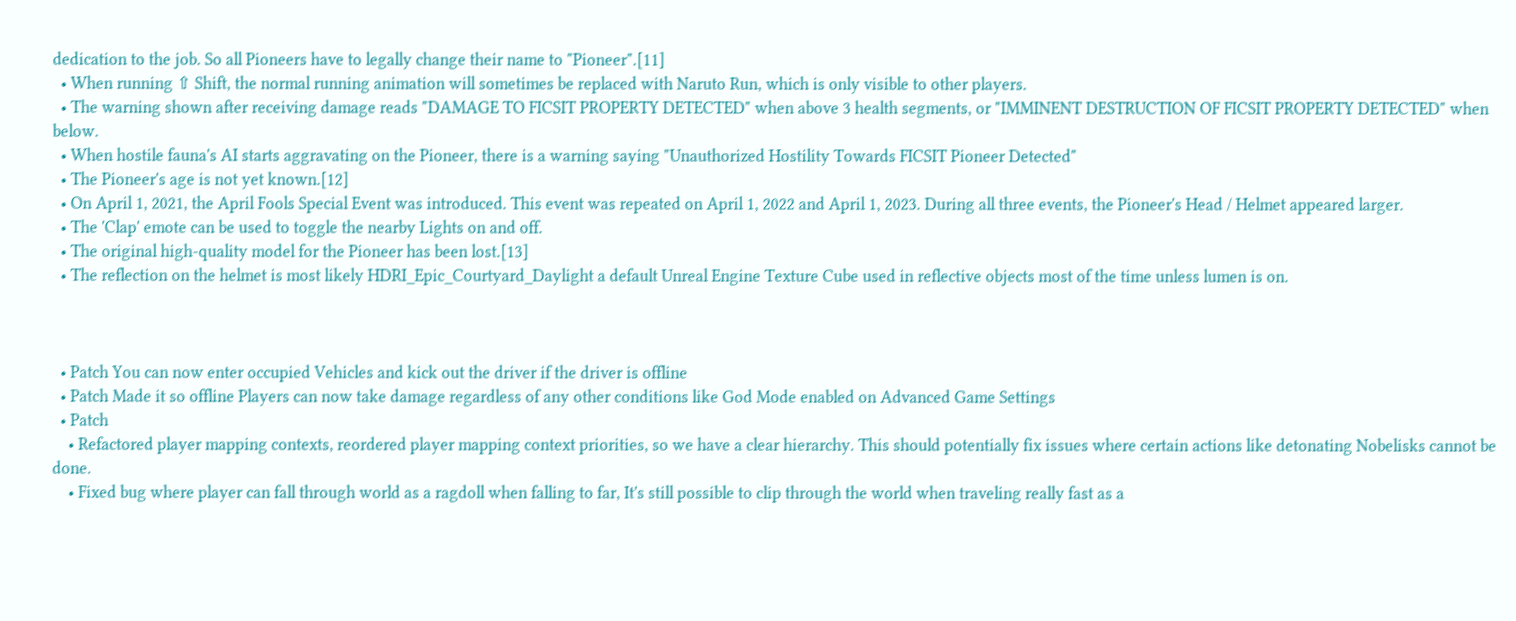dedication to the job. So all Pioneers have to legally change their name to "Pioneer".[11]
  • When running ⇧ Shift, the normal running animation will sometimes be replaced with Naruto Run, which is only visible to other players.
  • The warning shown after receiving damage reads "DAMAGE TO FICSIT PROPERTY DETECTED" when above 3 health segments, or "IMMINENT DESTRUCTION OF FICSIT PROPERTY DETECTED" when below.
  • When hostile fauna's AI starts aggravating on the Pioneer, there is a warning saying "Unauthorized Hostility Towards FICSIT Pioneer Detected"
  • The Pioneer's age is not yet known.[12]
  • On April 1, 2021, the April Fools Special Event was introduced. This event was repeated on April 1, 2022 and April 1, 2023. During all three events, the Pioneer's Head / Helmet appeared larger.
  • The 'Clap' emote can be used to toggle the nearby Lights on and off.
  • The original high-quality model for the Pioneer has been lost.[13]
  • The reflection on the helmet is most likely HDRI_Epic_Courtyard_Daylight a default Unreal Engine Texture Cube used in reflective objects most of the time unless lumen is on.



  • Patch You can now enter occupied Vehicles and kick out the driver if the driver is offline
  • Patch Made it so offline Players can now take damage regardless of any other conditions like God Mode enabled on Advanced Game Settings
  • Patch
    • Refactored player mapping contexts, reordered player mapping context priorities, so we have a clear hierarchy. This should potentially fix issues where certain actions like detonating Nobelisks cannot be done.
    • Fixed bug where player can fall through world as a ragdoll when falling to far, It's still possible to clip through the world when traveling really fast as a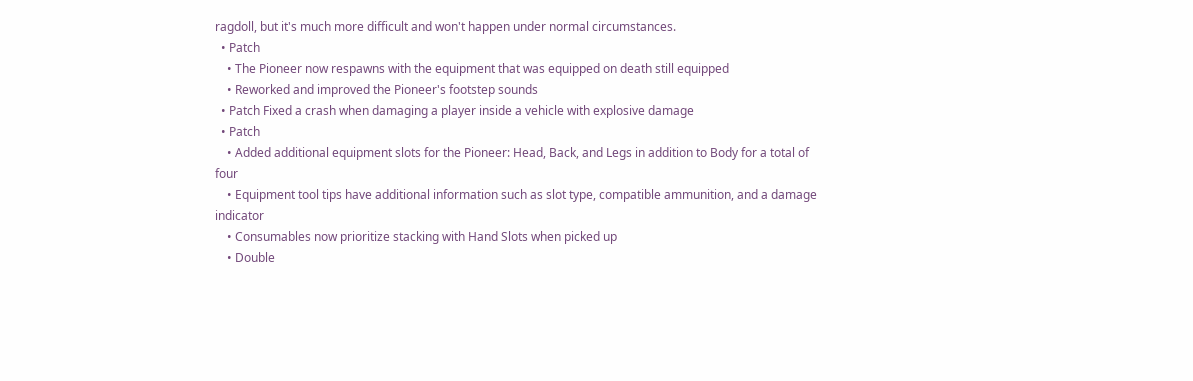ragdoll, but it's much more difficult and won't happen under normal circumstances.
  • Patch
    • The Pioneer now respawns with the equipment that was equipped on death still equipped
    • Reworked and improved the Pioneer's footstep sounds
  • Patch Fixed a crash when damaging a player inside a vehicle with explosive damage
  • Patch
    • Added additional equipment slots for the Pioneer: Head, Back, and Legs in addition to Body for a total of four
    • Equipment tool tips have additional information such as slot type, compatible ammunition, and a damage indicator
    • Consumables now prioritize stacking with Hand Slots when picked up
    • Double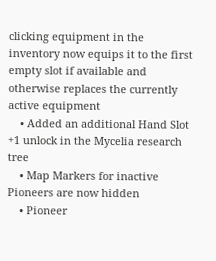clicking equipment in the inventory now equips it to the first empty slot if available and otherwise replaces the currently active equipment
    • Added an additional Hand Slot +1 unlock in the Mycelia research tree
    • Map Markers for inactive Pioneers are now hidden
    • Pioneer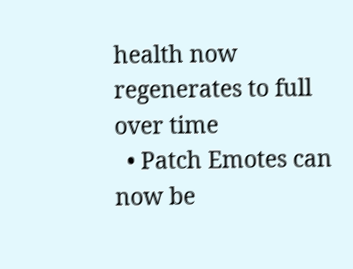health now regenerates to full over time
  • Patch Emotes can now be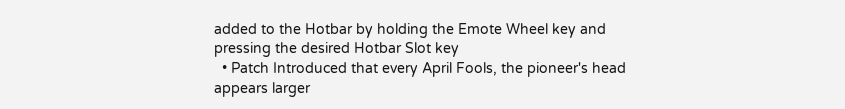added to the Hotbar by holding the Emote Wheel key and pressing the desired Hotbar Slot key
  • Patch Introduced that every April Fools, the pioneer's head appears larger